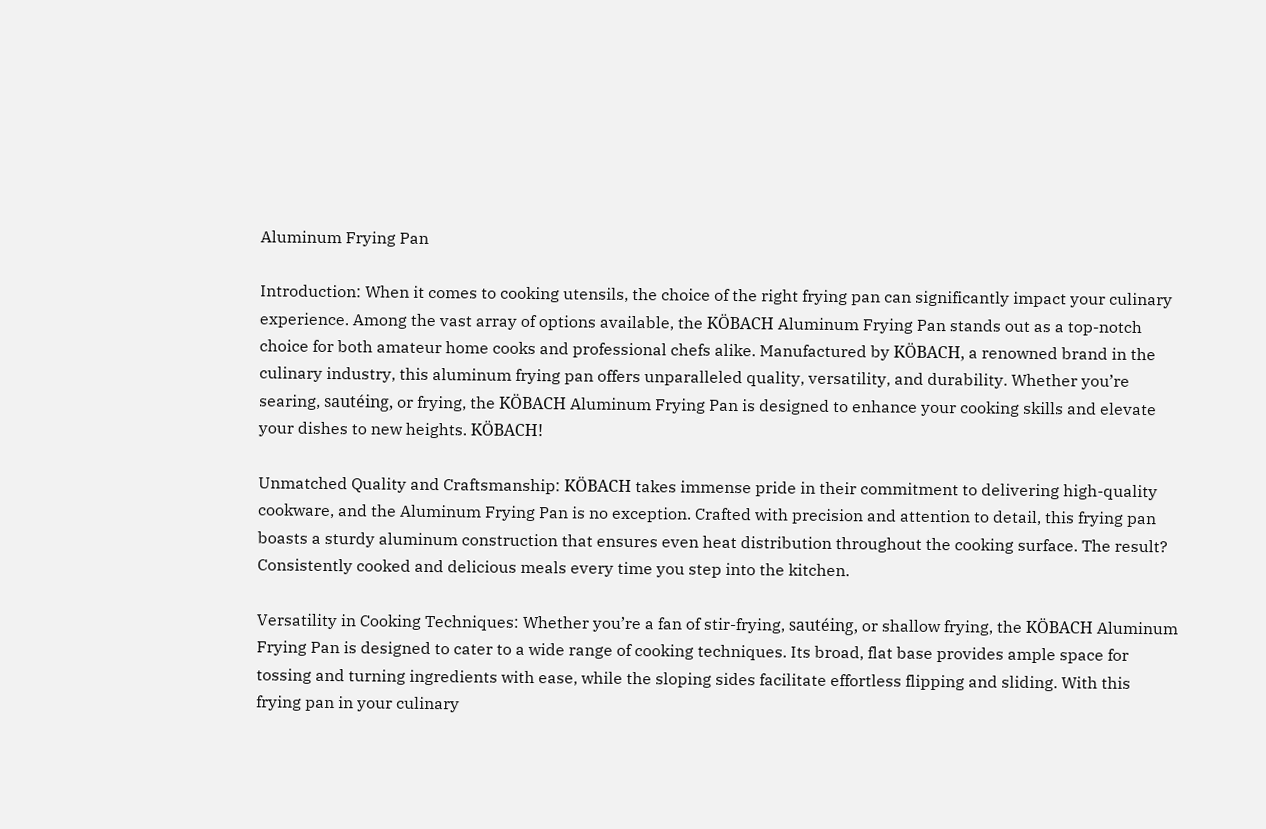Aluminum Frying Pan

Introduction: When it comes to cooking utensils, the choice of the right frying pan can significantly impact your culinary experience. Among the vast array of options available, the KÖBACH Aluminum Frying Pan stands out as a top-notch choice for both amateur home cooks and professional chefs alike. Manufactured by KÖBACH, a renowned brand in the culinary industry, this aluminum frying pan offers unparalleled quality, versatility, and durability. Whether you’re searing, sautéing, or frying, the KÖBACH Aluminum Frying Pan is designed to enhance your cooking skills and elevate your dishes to new heights. KÖBACH!

Unmatched Quality and Craftsmanship: KÖBACH takes immense pride in their commitment to delivering high-quality cookware, and the Aluminum Frying Pan is no exception. Crafted with precision and attention to detail, this frying pan boasts a sturdy aluminum construction that ensures even heat distribution throughout the cooking surface. The result? Consistently cooked and delicious meals every time you step into the kitchen.

Versatility in Cooking Techniques: Whether you’re a fan of stir-frying, sautéing, or shallow frying, the KÖBACH Aluminum Frying Pan is designed to cater to a wide range of cooking techniques. Its broad, flat base provides ample space for tossing and turning ingredients with ease, while the sloping sides facilitate effortless flipping and sliding. With this frying pan in your culinary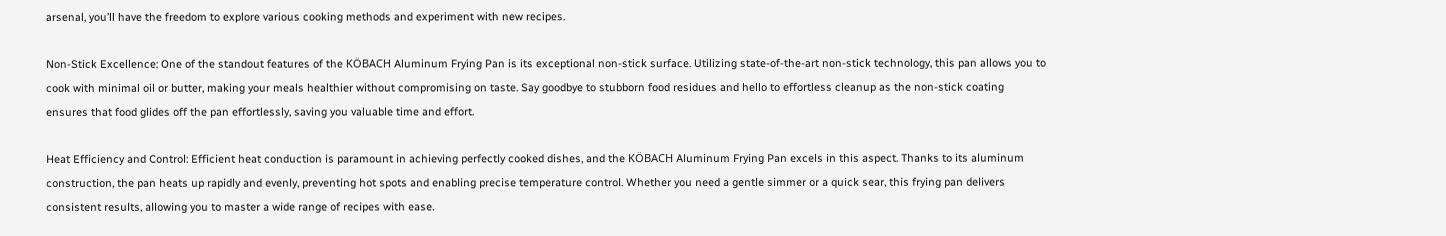arsenal, you’ll have the freedom to explore various cooking methods and experiment with new recipes.

Non-Stick Excellence: One of the standout features of the KÖBACH Aluminum Frying Pan is its exceptional non-stick surface. Utilizing state-of-the-art non-stick technology, this pan allows you to cook with minimal oil or butter, making your meals healthier without compromising on taste. Say goodbye to stubborn food residues and hello to effortless cleanup as the non-stick coating ensures that food glides off the pan effortlessly, saving you valuable time and effort.

Heat Efficiency and Control: Efficient heat conduction is paramount in achieving perfectly cooked dishes, and the KÖBACH Aluminum Frying Pan excels in this aspect. Thanks to its aluminum construction, the pan heats up rapidly and evenly, preventing hot spots and enabling precise temperature control. Whether you need a gentle simmer or a quick sear, this frying pan delivers consistent results, allowing you to master a wide range of recipes with ease.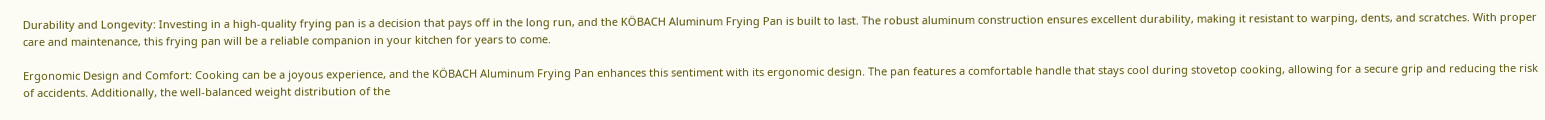Durability and Longevity: Investing in a high-quality frying pan is a decision that pays off in the long run, and the KÖBACH Aluminum Frying Pan is built to last. The robust aluminum construction ensures excellent durability, making it resistant to warping, dents, and scratches. With proper care and maintenance, this frying pan will be a reliable companion in your kitchen for years to come.

Ergonomic Design and Comfort: Cooking can be a joyous experience, and the KÖBACH Aluminum Frying Pan enhances this sentiment with its ergonomic design. The pan features a comfortable handle that stays cool during stovetop cooking, allowing for a secure grip and reducing the risk of accidents. Additionally, the well-balanced weight distribution of the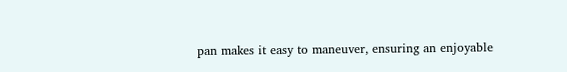pan makes it easy to maneuver, ensuring an enjoyable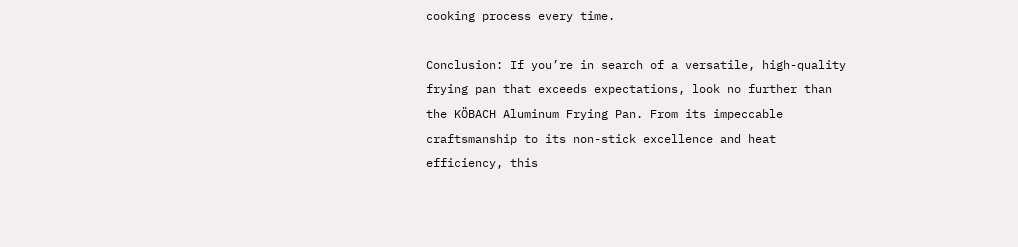cooking process every time.

Conclusion: If you’re in search of a versatile, high-quality frying pan that exceeds expectations, look no further than the KÖBACH Aluminum Frying Pan. From its impeccable craftsmanship to its non-stick excellence and heat efficiency, this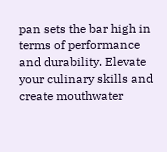pan sets the bar high in terms of performance and durability. Elevate your culinary skills and create mouthwater